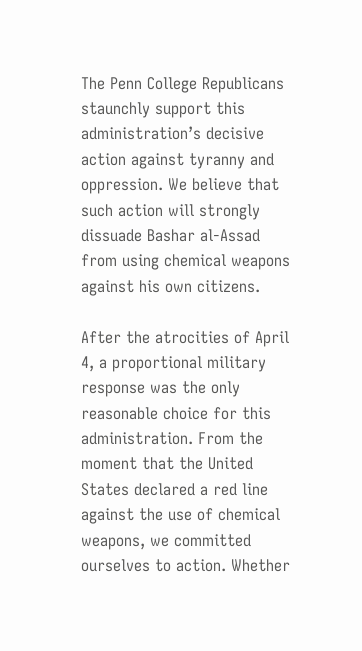The Penn College Republicans staunchly support this administration’s decisive action against tyranny and oppression. We believe that such action will strongly dissuade Bashar al-Assad from using chemical weapons against his own citizens.

After the atrocities of April 4, a proportional military response was the only reasonable choice for this administration. From the moment that the United States declared a red line against the use of chemical weapons, we committed ourselves to action. Whether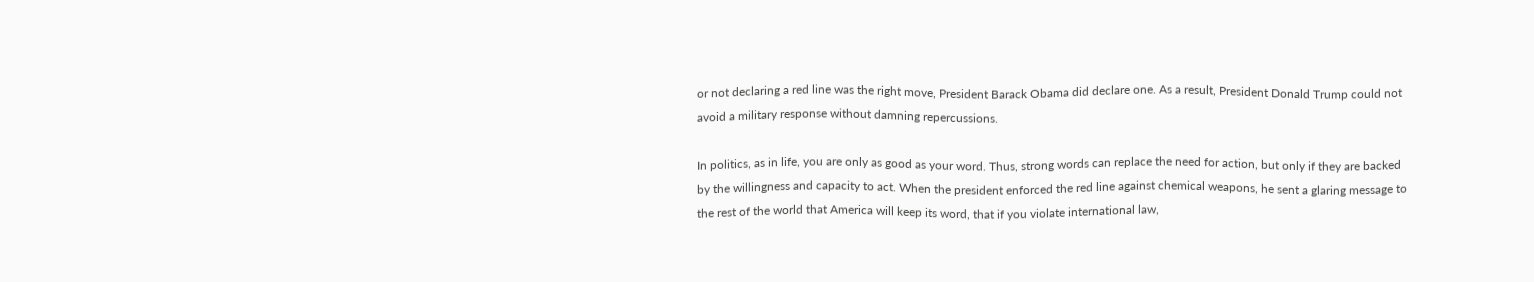or not declaring a red line was the right move, President Barack Obama did declare one. As a result, President Donald Trump could not avoid a military response without damning repercussions.

In politics, as in life, you are only as good as your word. Thus, strong words can replace the need for action, but only if they are backed by the willingness and capacity to act. When the president enforced the red line against chemical weapons, he sent a glaring message to the rest of the world that America will keep its word, that if you violate international law,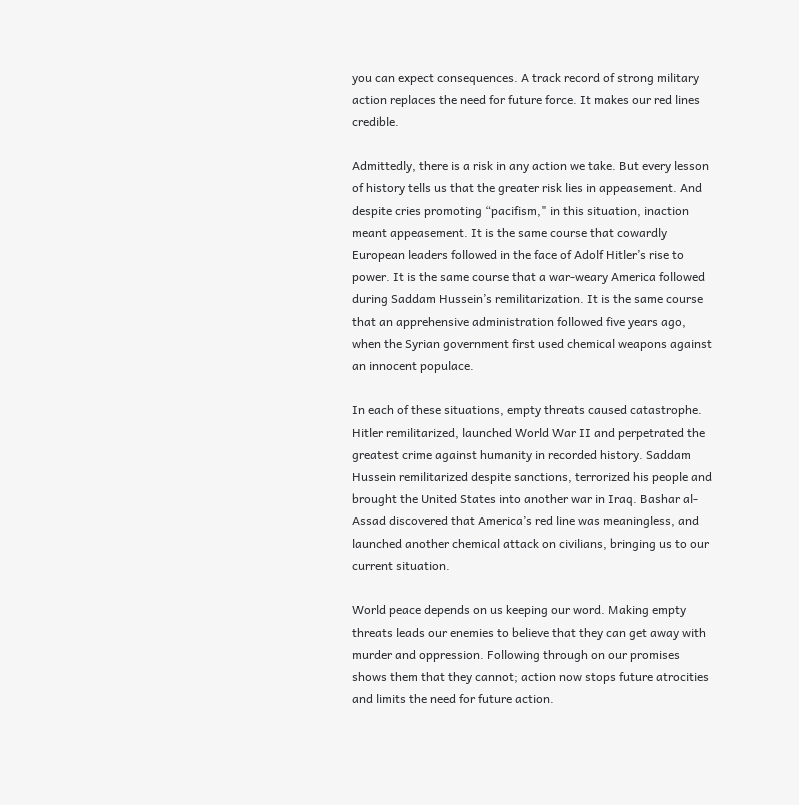you can expect consequences. A track record of strong military action replaces the need for future force. It makes our red lines credible.

Admittedly, there is a risk in any action we take. But every lesson of history tells us that the greater risk lies in appeasement. And despite cries promoting “pacifism," in this situation, inaction meant appeasement. It is the same course that cowardly European leaders followed in the face of Adolf Hitler’s rise to power. It is the same course that a war-weary America followed during Saddam Hussein’s remilitarization. It is the same course that an apprehensive administration followed five years ago, when the Syrian government first used chemical weapons against an innocent populace.

In each of these situations, empty threats caused catastrophe. Hitler remilitarized, launched World War II and perpetrated the greatest crime against humanity in recorded history. Saddam Hussein remilitarized despite sanctions, terrorized his people and brought the United States into another war in Iraq. Bashar al-Assad discovered that America’s red line was meaningless, and launched another chemical attack on civilians, bringing us to our current situation.

World peace depends on us keeping our word. Making empty threats leads our enemies to believe that they can get away with murder and oppression. Following through on our promises shows them that they cannot; action now stops future atrocities and limits the need for future action.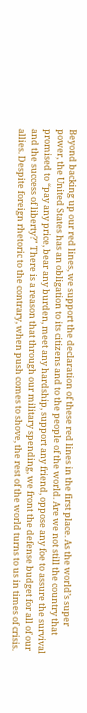Beyond backing up our red lines, we support the declaration of these red lines in the first place. As the world’s super power, the United States has an obligation to its citizens and to the people of the world. Are we not still the country that promised to “pay any price, bear any burden, meet any hardship, support any friend, oppose any foe to assure the survival and the success of liberty?" There is a reason that through our military spending, we front the defense budget for all of our allies. Despite foreign rhetoric to the contrary, when push comes to shove, the rest of the world turns to us in times of crisis.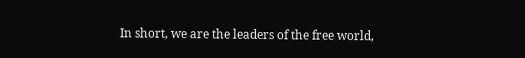In short, we are the leaders of the free world,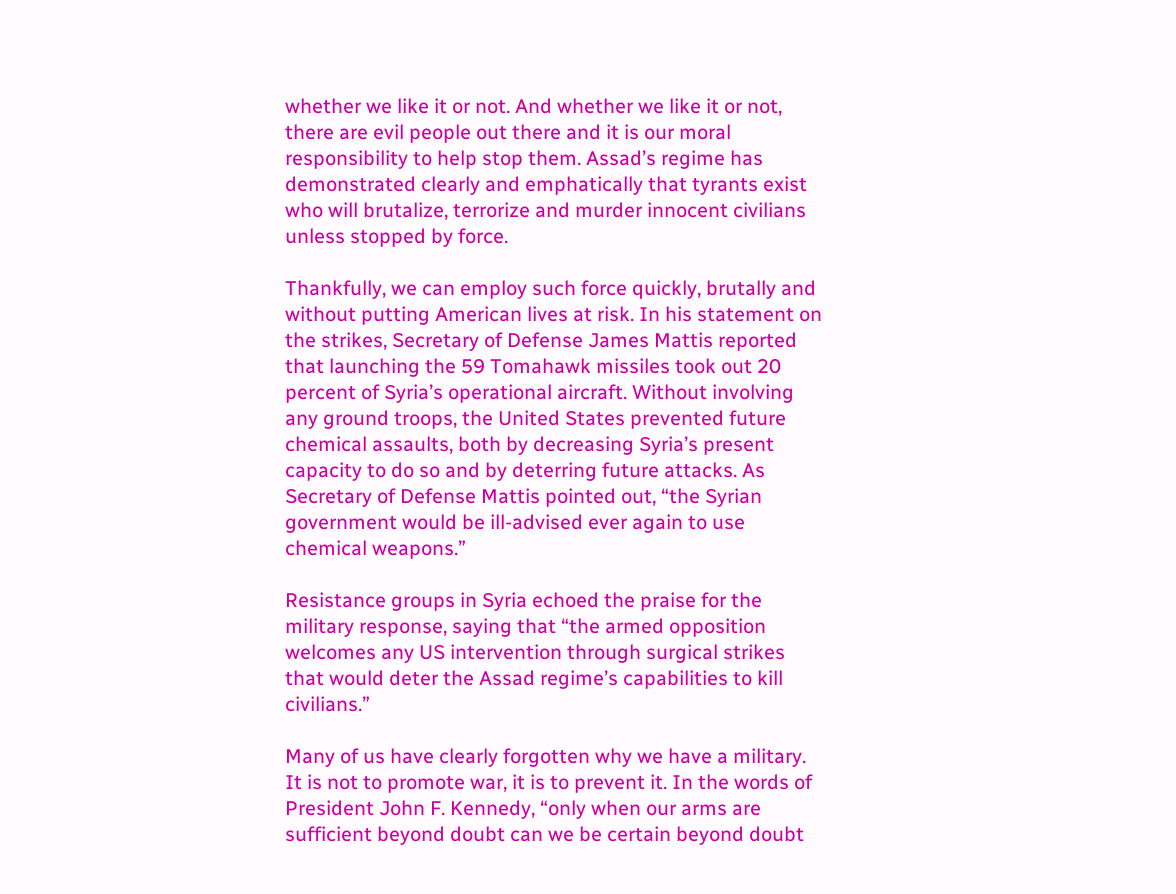whether we like it or not. And whether we like it or not, there are evil people out there and it is our moral responsibility to help stop them. Assad’s regime has demonstrated clearly and emphatically that tyrants exist who will brutalize, terrorize and murder innocent civilians unless stopped by force.

Thankfully, we can employ such force quickly, brutally and without putting American lives at risk. In his statement on the strikes, Secretary of Defense James Mattis reported that launching the 59 Tomahawk missiles took out 20 percent of Syria’s operational aircraft. Without involving any ground troops, the United States prevented future chemical assaults, both by decreasing Syria’s present capacity to do so and by deterring future attacks. As Secretary of Defense Mattis pointed out, “the Syrian government would be ill-advised ever again to use chemical weapons.”

Resistance groups in Syria echoed the praise for the military response, saying that “the armed opposition welcomes any US intervention through surgical strikes that would deter the Assad regime’s capabilities to kill civilians.”

Many of us have clearly forgotten why we have a military. It is not to promote war, it is to prevent it. In the words of President John F. Kennedy, “only when our arms are sufficient beyond doubt can we be certain beyond doubt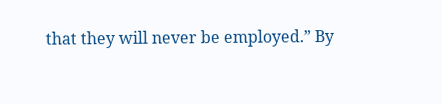that they will never be employed.” By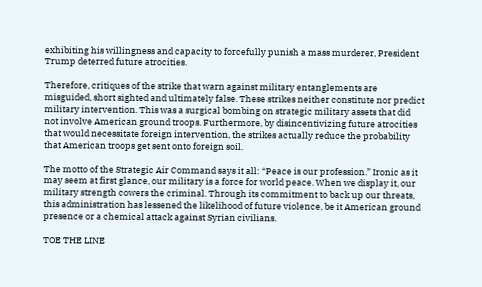exhibiting his willingness and capacity to forcefully punish a mass murderer, President Trump deterred future atrocities.

Therefore, critiques of the strike that warn against military entanglements are misguided, short sighted and ultimately false. These strikes neither constitute nor predict military intervention. This was a surgical bombing on strategic military assets that did not involve American ground troops. Furthermore, by disincentivizing future atrocities that would necessitate foreign intervention, the strikes actually reduce the probability that American troops get sent onto foreign soil.

The motto of the Strategic Air Command says it all: “Peace is our profession.” Ironic as it may seem at first glance, our military is a force for world peace. When we display it, our military strength cowers the criminal. Through its commitment to back up our threats, this administration has lessened the likelihood of future violence, be it American ground presence or a chemical attack against Syrian civilians.

TOE THE LINE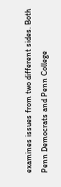examines issues from two different sides. Both Penn Democrats and Penn College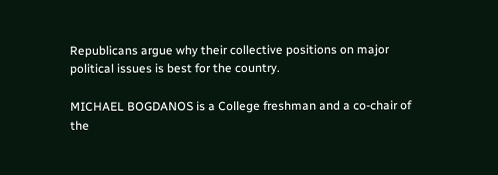Republicans argue why their collective positions on major political issues is best for the country.

MICHAEL BOGDANOS is a College freshman and a co-chair of the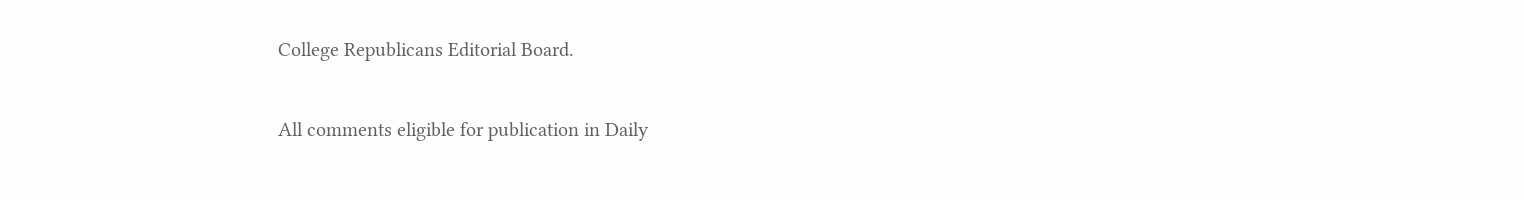College Republicans Editorial Board.

All comments eligible for publication in Daily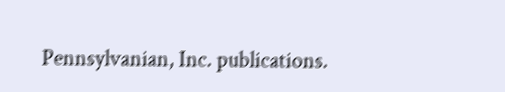Pennsylvanian, Inc. publications.